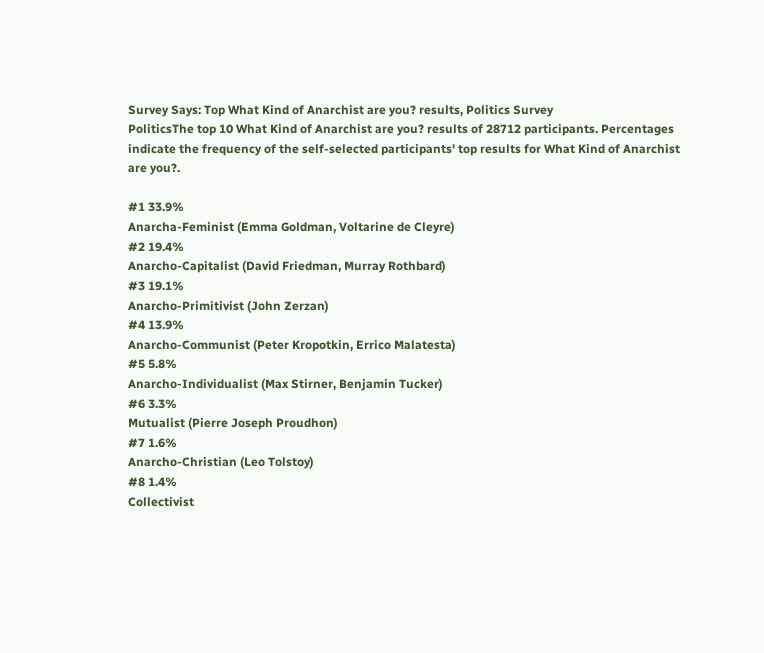Survey Says: Top What Kind of Anarchist are you? results, Politics Survey
PoliticsThe top 10 What Kind of Anarchist are you? results of 28712 participants. Percentages indicate the frequency of the self-selected participants' top results for What Kind of Anarchist are you?.

#1 33.9%
Anarcha-Feminist (Emma Goldman, Voltarine de Cleyre)
#2 19.4%
Anarcho-Capitalist (David Friedman, Murray Rothbard)
#3 19.1%
Anarcho-Primitivist (John Zerzan)
#4 13.9%
Anarcho-Communist (Peter Kropotkin, Errico Malatesta)
#5 5.8%
Anarcho-Individualist (Max Stirner, Benjamin Tucker)
#6 3.3%
Mutualist (Pierre Joseph Proudhon)
#7 1.6%
Anarcho-Christian (Leo Tolstoy)
#8 1.4%
Collectivist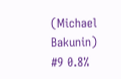(Michael Bakunin)
#9 0.8%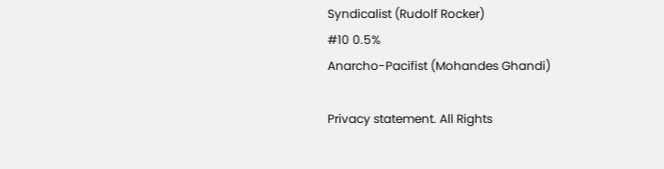Syndicalist (Rudolf Rocker)
#10 0.5%
Anarcho-Pacifist (Mohandes Ghandi)

Privacy statement. All Rights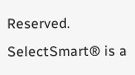Reserved. SelectSmart® is a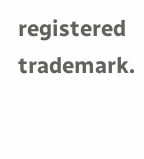registered trademark.